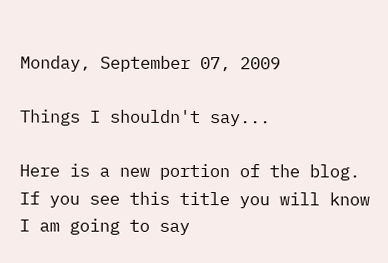Monday, September 07, 2009

Things I shouldn't say...

Here is a new portion of the blog. If you see this title you will know I am going to say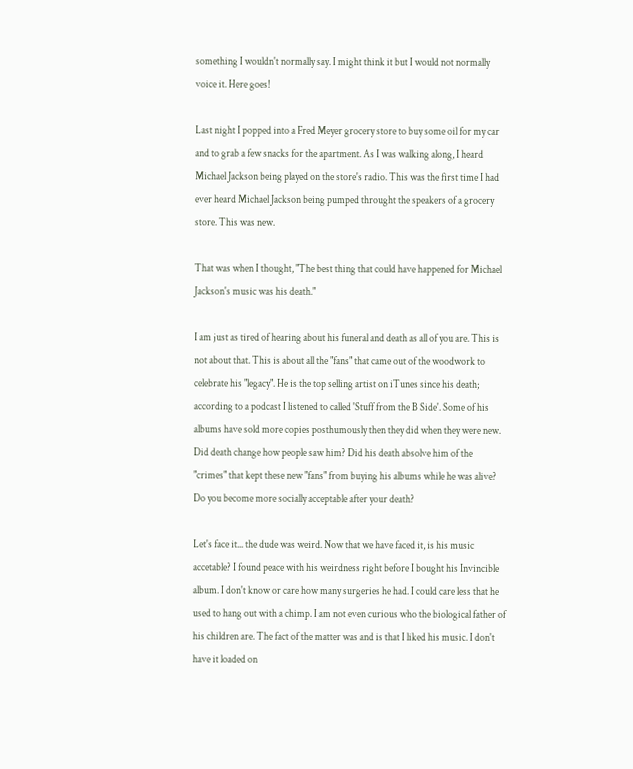something I wouldn't normally say. I might think it but I would not normally voice it. Here goes!

Last night I popped into a Fred Meyer grocery store to buy some oil for my car and to grab a few snacks for the apartment. As I was walking along, I heard Michael Jackson being played on the store's radio. This was the first time I had ever heard Michael Jackson being pumped throught the speakers of a grocery store. This was new.

That was when I thought, "The best thing that could have happened for Michael Jackson's music was his death."

I am just as tired of hearing about his funeral and death as all of you are. This is not about that. This is about all the "fans" that came out of the woodwork to celebrate his "legacy". He is the top selling artist on iTunes since his death; according to a podcast I listened to called 'Stuff from the B Side'. Some of his albums have sold more copies posthumously then they did when they were new. Did death change how people saw him? Did his death absolve him of the "crimes" that kept these new "fans" from buying his albums while he was alive? Do you become more socially acceptable after your death?

Let's face it... the dude was weird. Now that we have faced it, is his music accetable? I found peace with his weirdness right before I bought his Invincible album. I don't know or care how many surgeries he had. I could care less that he used to hang out with a chimp. I am not even curious who the biological father of his children are. The fact of the matter was and is that I liked his music. I don't have it loaded on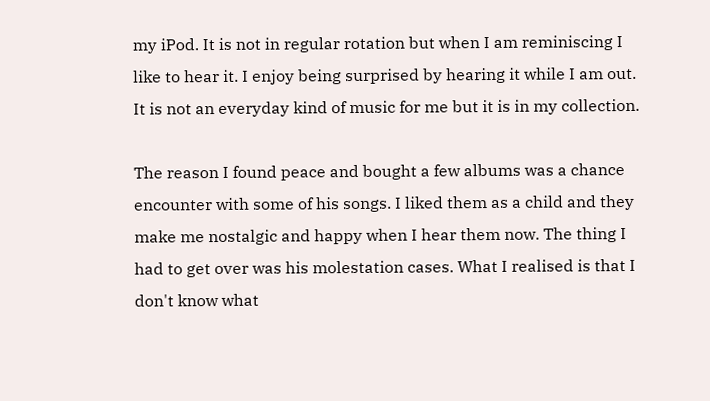my iPod. It is not in regular rotation but when I am reminiscing I like to hear it. I enjoy being surprised by hearing it while I am out. It is not an everyday kind of music for me but it is in my collection.

The reason I found peace and bought a few albums was a chance encounter with some of his songs. I liked them as a child and they make me nostalgic and happy when I hear them now. The thing I had to get over was his molestation cases. What I realised is that I don't know what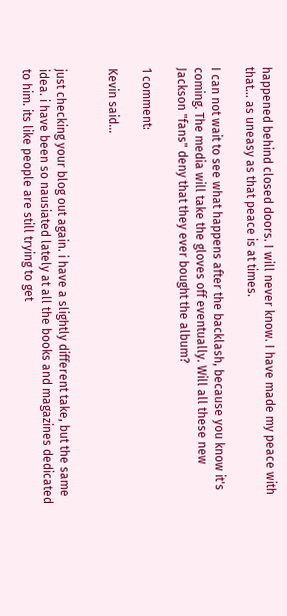happened behind closed doors. I will never know. I have made my peace with that... as uneasy as that peace is at times.

I can not wait to see what happens after the backlash, because you know it's coming. The media will take the gloves off eventually. Will all these new Jackson "fans" deny that they ever bought the album?

1 comment:

Kevin said...


just checking your blog out again. i have a slightly different take, but the same idea. i have been so nausiated lately at all the books and magazines dedicated to him. its like people are still trying to get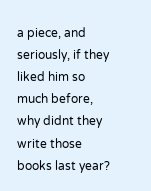a piece, and seriously, if they liked him so much before, why didnt they write those books last year?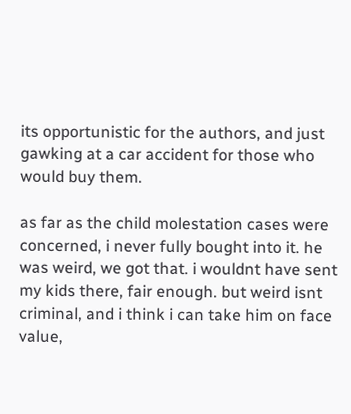its opportunistic for the authors, and just gawking at a car accident for those who would buy them.

as far as the child molestation cases were concerned, i never fully bought into it. he was weird, we got that. i wouldnt have sent my kids there, fair enough. but weird isnt criminal, and i think i can take him on face value,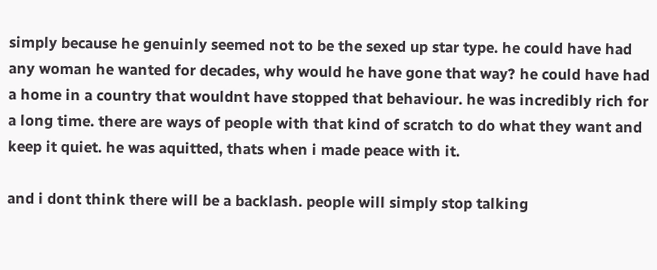simply because he genuinly seemed not to be the sexed up star type. he could have had any woman he wanted for decades, why would he have gone that way? he could have had a home in a country that wouldnt have stopped that behaviour. he was incredibly rich for a long time. there are ways of people with that kind of scratch to do what they want and keep it quiet. he was aquitted, thats when i made peace with it.

and i dont think there will be a backlash. people will simply stop talking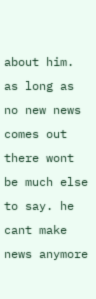about him. as long as no new news comes out there wont be much else to say. he cant make news anymore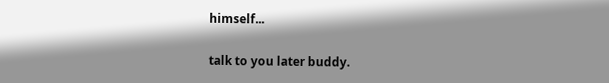himself...

talk to you later buddy.